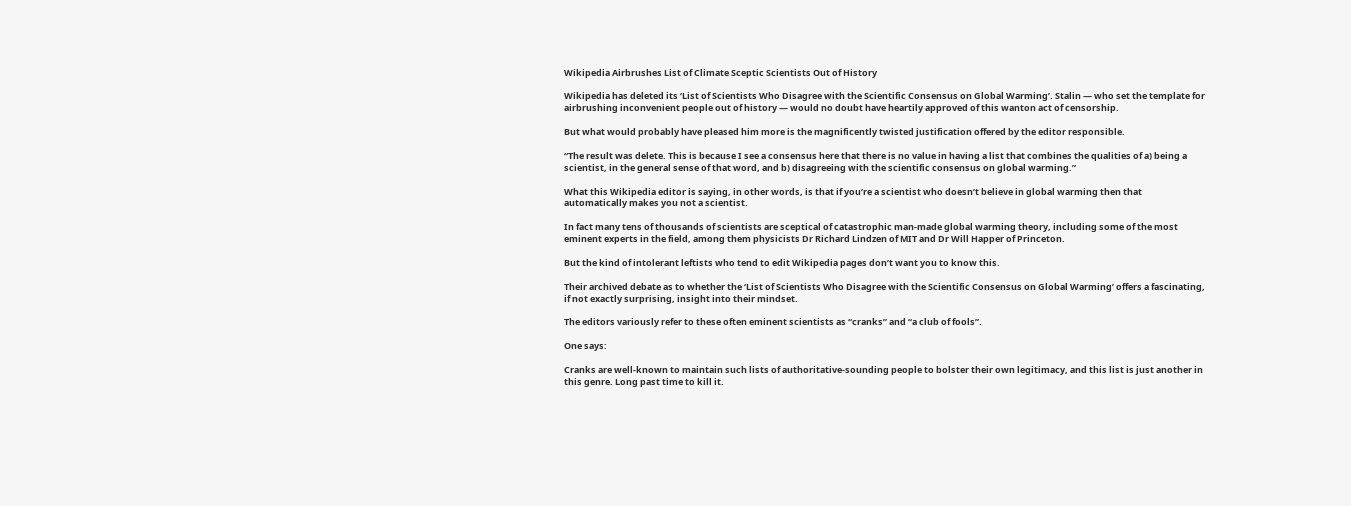Wikipedia Airbrushes List of Climate Sceptic Scientists Out of History

Wikipedia has deleted its ‘List of Scientists Who Disagree with the Scientific Consensus on Global Warming’. Stalin — who set the template for airbrushing inconvenient people out of history — would no doubt have heartily approved of this wanton act of censorship.

But what would probably have pleased him more is the magnificently twisted justification offered by the editor responsible.

“The result was delete. This is because I see a consensus here that there is no value in having a list that combines the qualities of a) being a scientist, in the general sense of that word, and b) disagreeing with the scientific consensus on global warming.”

What this Wikipedia editor is saying, in other words, is that if you’re a scientist who doesn’t believe in global warming then that automatically makes you not a scientist.

In fact many tens of thousands of scientists are sceptical of catastrophic man-made global warming theory, including some of the most eminent experts in the field, among them physicists Dr Richard Lindzen of MIT and Dr Will Happer of Princeton.

But the kind of intolerant leftists who tend to edit Wikipedia pages don’t want you to know this.

Their archived debate as to whether the ‘List of Scientists Who Disagree with the Scientific Consensus on Global Warming’ offers a fascinating, if not exactly surprising, insight into their mindset.

The editors variously refer to these often eminent scientists as “cranks” and “a club of fools”.

One says:

Cranks are well-known to maintain such lists of authoritative-sounding people to bolster their own legitimacy, and this list is just another in this genre. Long past time to kill it.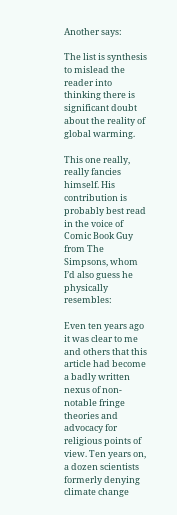Another says:

The list is synthesis to mislead the reader into thinking there is significant doubt about the reality of global warming.

This one really, really fancies himself. His contribution is probably best read in the voice of Comic Book Guy from The Simpsons, whom I’d also guess he physically resembles:

Even ten years ago it was clear to me and others that this article had become a badly written nexus of non-notable fringe theories and advocacy for religious points of view. Ten years on, a dozen scientists formerly denying climate change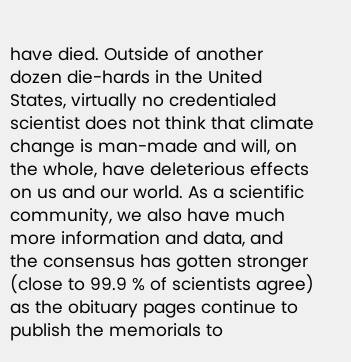have died. Outside of another dozen die-hards in the United States, virtually no credentialed scientist does not think that climate change is man-made and will, on the whole, have deleterious effects on us and our world. As a scientific community, we also have much more information and data, and the consensus has gotten stronger (close to 99.9 % of scientists agree) as the obituary pages continue to publish the memorials to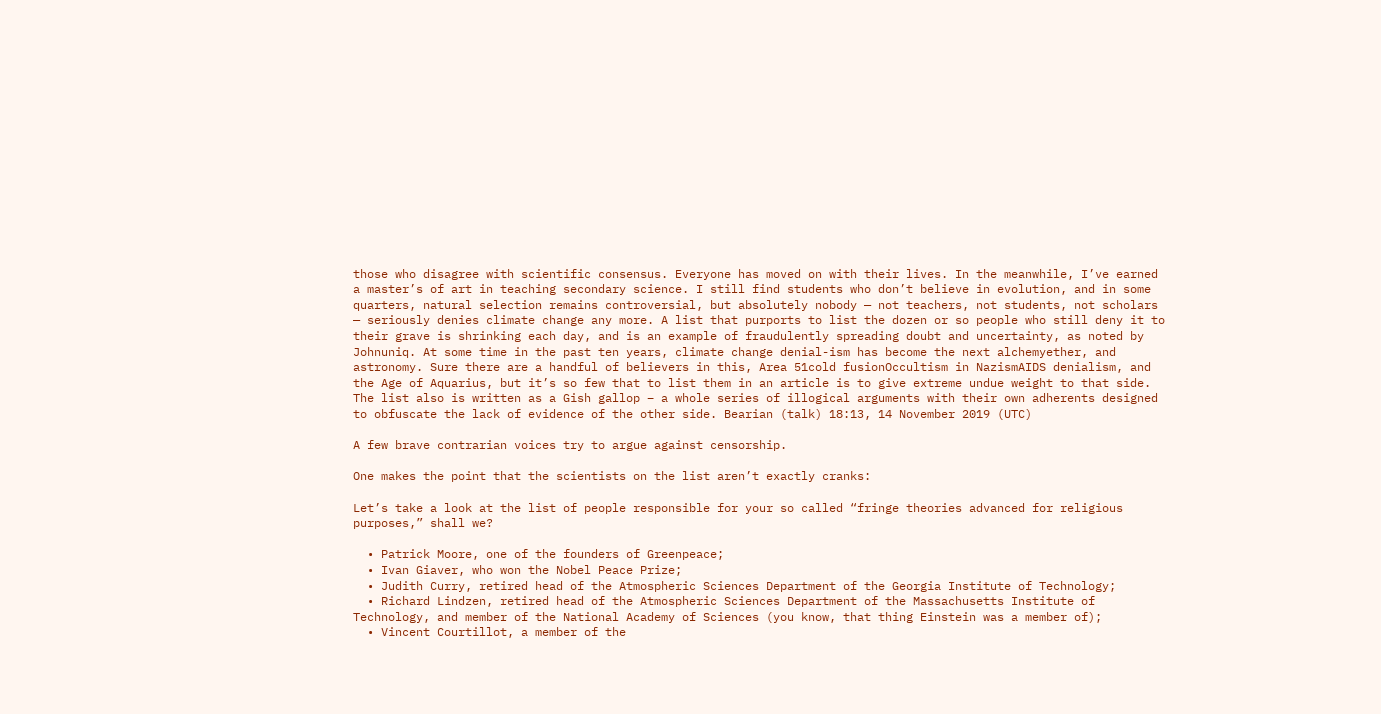those who disagree with scientific consensus. Everyone has moved on with their lives. In the meanwhile, I’ve earned a master’s of art in teaching secondary science. I still find students who don’t believe in evolution, and in some quarters, natural selection remains controversial, but absolutely nobody — not teachers, not students, not scholars — seriously denies climate change any more. A list that purports to list the dozen or so people who still deny it to their grave is shrinking each day, and is an example of fraudulently spreading doubt and uncertainty, as noted by Johnuniq. At some time in the past ten years, climate change denial-ism has become the next alchemyether, and astronomy. Sure there are a handful of believers in this, Area 51cold fusionOccultism in NazismAIDS denialism, and the Age of Aquarius, but it’s so few that to list them in an article is to give extreme undue weight to that side. The list also is written as a Gish gallop – a whole series of illogical arguments with their own adherents designed to obfuscate the lack of evidence of the other side. Bearian (talk) 18:13, 14 November 2019 (UTC)

A few brave contrarian voices try to argue against censorship.

One makes the point that the scientists on the list aren’t exactly cranks:

Let’s take a look at the list of people responsible for your so called “fringe theories advanced for religious purposes,” shall we?

  • Patrick Moore, one of the founders of Greenpeace;
  • Ivan Giaver, who won the Nobel Peace Prize;
  • Judith Curry, retired head of the Atmospheric Sciences Department of the Georgia Institute of Technology;
  • Richard Lindzen, retired head of the Atmospheric Sciences Department of the Massachusetts Institute of Technology, and member of the National Academy of Sciences (you know, that thing Einstein was a member of);
  • Vincent Courtillot, a member of the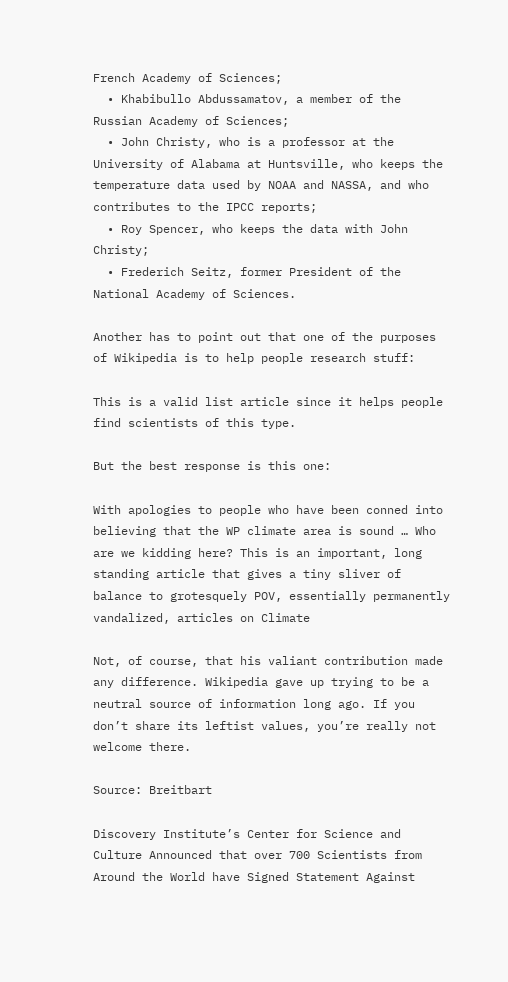French Academy of Sciences;
  • Khabibullo Abdussamatov, a member of the Russian Academy of Sciences;
  • John Christy, who is a professor at the University of Alabama at Huntsville, who keeps the temperature data used by NOAA and NASSA, and who contributes to the IPCC reports;
  • Roy Spencer, who keeps the data with John Christy;
  • Frederich Seitz, former President of the National Academy of Sciences.

Another has to point out that one of the purposes of Wikipedia is to help people research stuff:

This is a valid list article since it helps people find scientists of this type.

But the best response is this one:

With apologies to people who have been conned into believing that the WP climate area is sound … Who are we kidding here? This is an important, long standing article that gives a tiny sliver of balance to grotesquely POV, essentially permanently vandalized, articles on Climate

Not, of course, that his valiant contribution made any difference. Wikipedia gave up trying to be a neutral source of information long ago. If you don’t share its leftist values, you’re really not welcome there.

Source: Breitbart

Discovery Institute’s Center for Science and Culture Announced that over 700 Scientists from Around the World have Signed Statement Against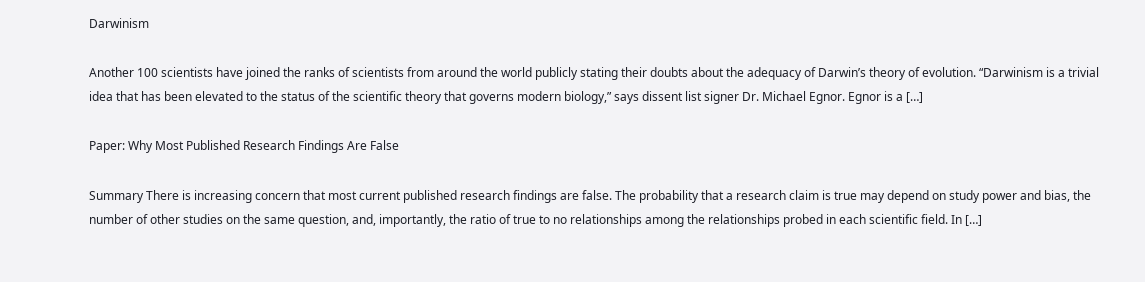Darwinism

Another 100 scientists have joined the ranks of scientists from around the world publicly stating their doubts about the adequacy of Darwin’s theory of evolution. “Darwinism is a trivial idea that has been elevated to the status of the scientific theory that governs modern biology,” says dissent list signer Dr. Michael Egnor. Egnor is a […]

Paper: Why Most Published Research Findings Are False

Summary There is increasing concern that most current published research findings are false. The probability that a research claim is true may depend on study power and bias, the number of other studies on the same question, and, importantly, the ratio of true to no relationships among the relationships probed in each scientific field. In […]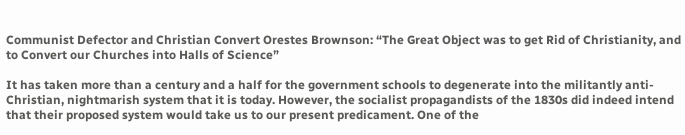Communist Defector and Christian Convert Orestes Brownson: “The Great Object was to get Rid of Christianity, and to Convert our Churches into Halls of Science”

It has taken more than a century and a half for the government schools to degenerate into the militantly anti-Christian, nightmarish system that it is today. However, the socialist propagandists of the 1830s did indeed intend that their proposed system would take us to our present predicament. One of the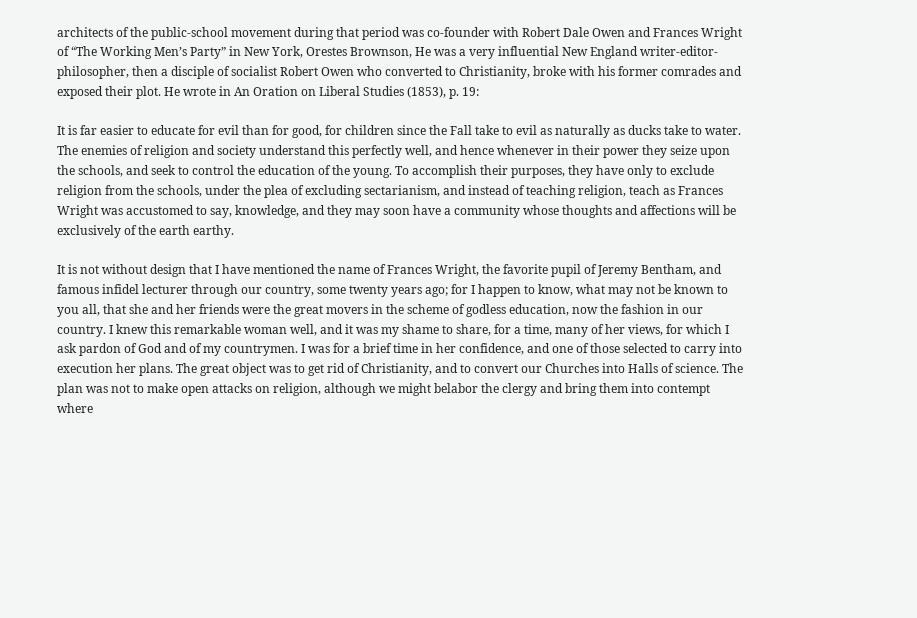architects of the public-school movement during that period was co-founder with Robert Dale Owen and Frances Wright of “The Working Men’s Party” in New York, Orestes Brownson, He was a very influential New England writer-editor-philosopher, then a disciple of socialist Robert Owen who converted to Christianity, broke with his former comrades and exposed their plot. He wrote in An Oration on Liberal Studies (1853), p. 19:

It is far easier to educate for evil than for good, for children since the Fall take to evil as naturally as ducks take to water. The enemies of religion and society understand this perfectly well, and hence whenever in their power they seize upon the schools, and seek to control the education of the young. To accomplish their purposes, they have only to exclude religion from the schools, under the plea of excluding sectarianism, and instead of teaching religion, teach as Frances Wright was accustomed to say, knowledge, and they may soon have a community whose thoughts and affections will be exclusively of the earth earthy.

It is not without design that I have mentioned the name of Frances Wright, the favorite pupil of Jeremy Bentham, and famous infidel lecturer through our country, some twenty years ago; for I happen to know, what may not be known to you all, that she and her friends were the great movers in the scheme of godless education, now the fashion in our country. I knew this remarkable woman well, and it was my shame to share, for a time, many of her views, for which I ask pardon of God and of my countrymen. I was for a brief time in her confidence, and one of those selected to carry into execution her plans. The great object was to get rid of Christianity, and to convert our Churches into Halls of science. The plan was not to make open attacks on religion, although we might belabor the clergy and bring them into contempt where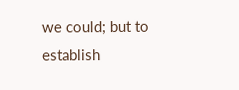we could; but to establish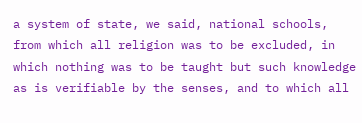a system of state, we said, national schools, from which all religion was to be excluded, in which nothing was to be taught but such knowledge as is verifiable by the senses, and to which all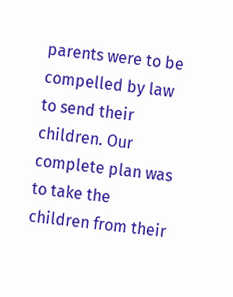parents were to be compelled by law to send their children. Our complete plan was to take the children from their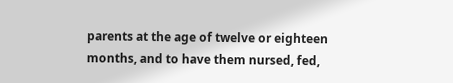parents at the age of twelve or eighteen months, and to have them nursed, fed,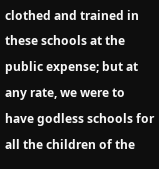clothed and trained in these schools at the public expense; but at any rate, we were to have godless schools for all the children of the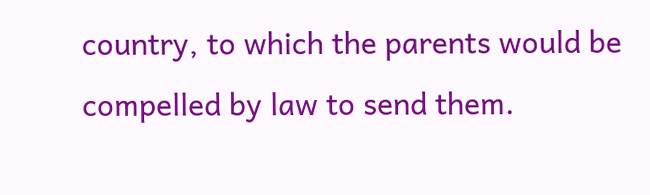country, to which the parents would be compelled by law to send them.